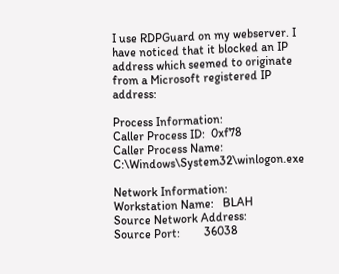I use RDPGuard on my webserver. I have noticed that it blocked an IP address which seemed to originate from a Microsoft registered IP address:

Process Information:
Caller Process ID:  0xf78
Caller Process Name:    C:\Windows\System32\winlogon.exe

Network Information:
Workstation Name:   BLAH
Source Network Address:
Source Port:        36038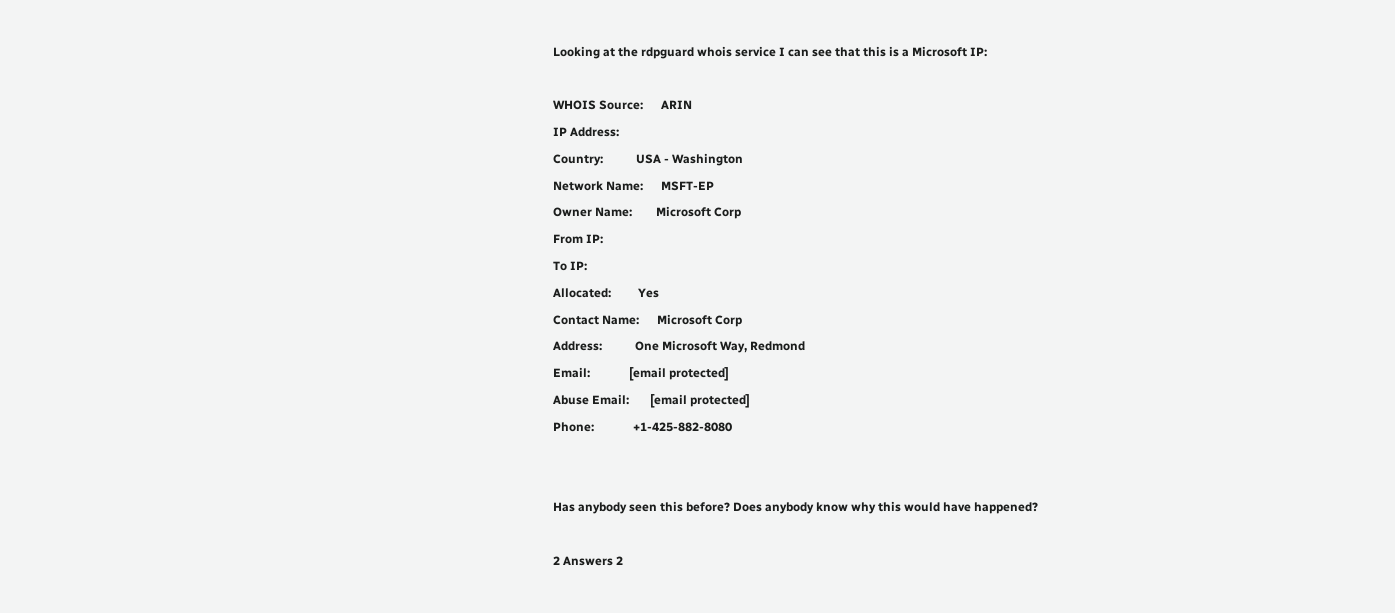Looking at the rdpguard whois service I can see that this is a Microsoft IP:

WHOIS Source:      ARIN
IP Address:
Country:           USA - Washington
Network Name:      MSFT-EP
Owner Name:        Microsoft Corp
From IP:
To IP:
Allocated:         Yes
Contact Name:      Microsoft Corp
Address:           One Microsoft Way, Redmond
Email:             [email protected]
Abuse Email:       [email protected]
Phone:             +1-425-882-8080


Has anybody seen this before? Does anybody know why this would have happened?

2 Answers 2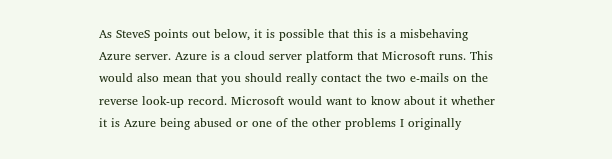As SteveS points out below, it is possible that this is a misbehaving Azure server. Azure is a cloud server platform that Microsoft runs. This would also mean that you should really contact the two e-mails on the reverse look-up record. Microsoft would want to know about it whether it is Azure being abused or one of the other problems I originally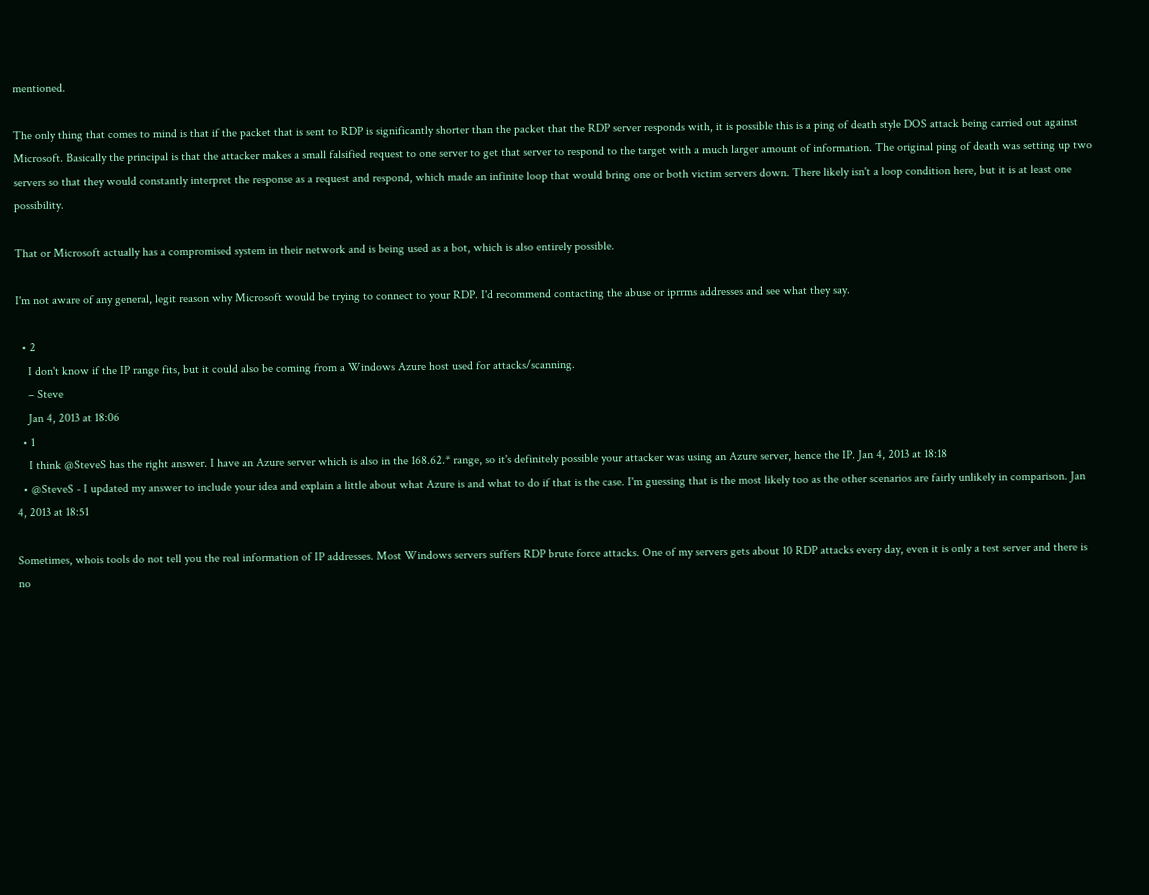mentioned.

The only thing that comes to mind is that if the packet that is sent to RDP is significantly shorter than the packet that the RDP server responds with, it is possible this is a ping of death style DOS attack being carried out against Microsoft. Basically the principal is that the attacker makes a small falsified request to one server to get that server to respond to the target with a much larger amount of information. The original ping of death was setting up two servers so that they would constantly interpret the response as a request and respond, which made an infinite loop that would bring one or both victim servers down. There likely isn't a loop condition here, but it is at least one possibility.

That or Microsoft actually has a compromised system in their network and is being used as a bot, which is also entirely possible.

I'm not aware of any general, legit reason why Microsoft would be trying to connect to your RDP. I'd recommend contacting the abuse or iprrms addresses and see what they say.

  • 2
    I don't know if the IP range fits, but it could also be coming from a Windows Azure host used for attacks/scanning.
    – Steve
    Jan 4, 2013 at 18:06
  • 1
    I think @SteveS has the right answer. I have an Azure server which is also in the 168.62.* range, so it's definitely possible your attacker was using an Azure server, hence the IP. Jan 4, 2013 at 18:18
  • @SteveS - I updated my answer to include your idea and explain a little about what Azure is and what to do if that is the case. I'm guessing that is the most likely too as the other scenarios are fairly unlikely in comparison. Jan 4, 2013 at 18:51

Sometimes, whois tools do not tell you the real information of IP addresses. Most Windows servers suffers RDP brute force attacks. One of my servers gets about 10 RDP attacks every day, even it is only a test server and there is no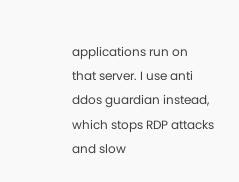applications run on that server. I use anti ddos guardian instead, which stops RDP attacks and slow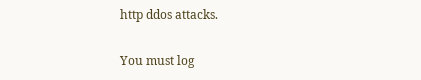http ddos attacks.

You must log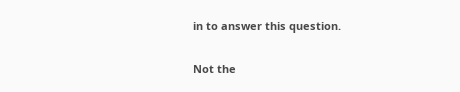in to answer this question.

Not the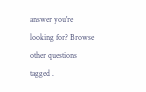answer you're looking for? Browse other questions tagged .